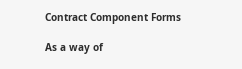Contract Component Forms

As a way of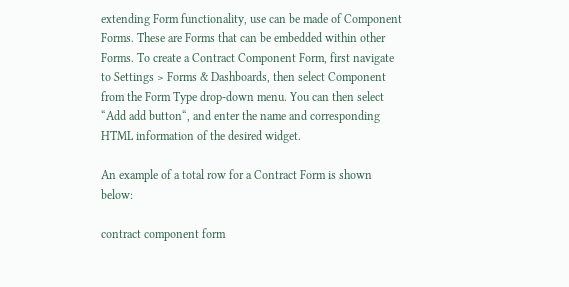extending Form functionality, use can be made of Component Forms. These are Forms that can be embedded within other Forms. To create a Contract Component Form, first navigate to Settings > Forms & Dashboards, then select Component from the Form Type drop-down menu. You can then select “Add add button“, and enter the name and corresponding HTML information of the desired widget.

An example of a total row for a Contract Form is shown below:

contract component form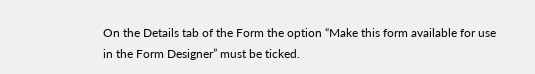On the Details tab of the Form the option “Make this form available for use in the Form Designer” must be ticked.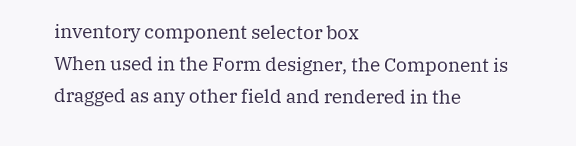inventory component selector box
When used in the Form designer, the Component is dragged as any other field and rendered in the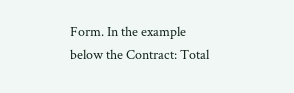Form. In the example below the Contract: Total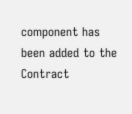component has been added to the Contract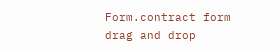Form.contract form drag and drop